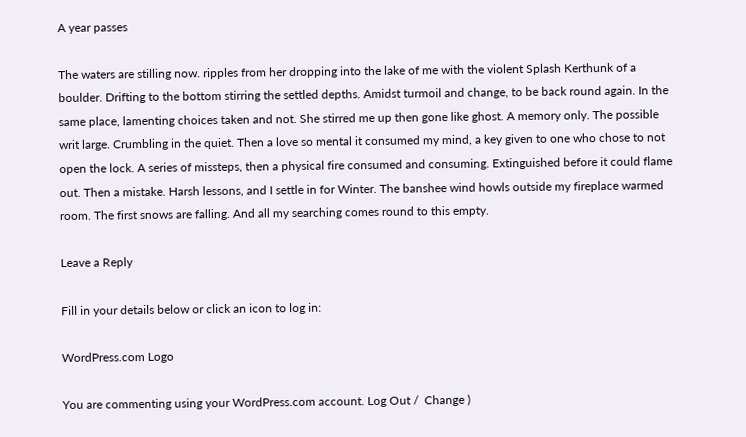A year passes

The waters are stilling now. ripples from her dropping into the lake of me with the violent Splash Kerthunk of a boulder. Drifting to the bottom stirring the settled depths. Amidst turmoil and change, to be back round again. In the same place, lamenting choices taken and not. She stirred me up then gone like ghost. A memory only. The possible writ large. Crumbling in the quiet. Then a love so mental it consumed my mind, a key given to one who chose to not open the lock. A series of missteps, then a physical fire consumed and consuming. Extinguished before it could flame out. Then a mistake. Harsh lessons, and I settle in for Winter. The banshee wind howls outside my fireplace warmed room. The first snows are falling. And all my searching comes round to this empty.

Leave a Reply

Fill in your details below or click an icon to log in:

WordPress.com Logo

You are commenting using your WordPress.com account. Log Out /  Change )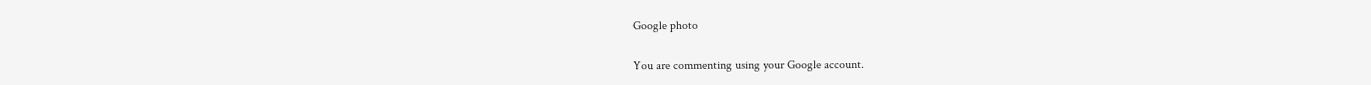Google photo

You are commenting using your Google account.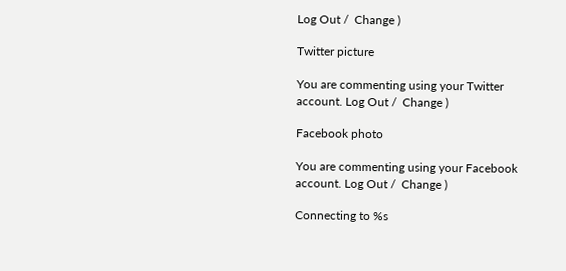Log Out /  Change )

Twitter picture

You are commenting using your Twitter account. Log Out /  Change )

Facebook photo

You are commenting using your Facebook account. Log Out /  Change )

Connecting to %s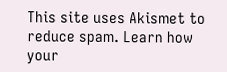This site uses Akismet to reduce spam. Learn how your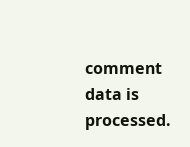comment data is processed.